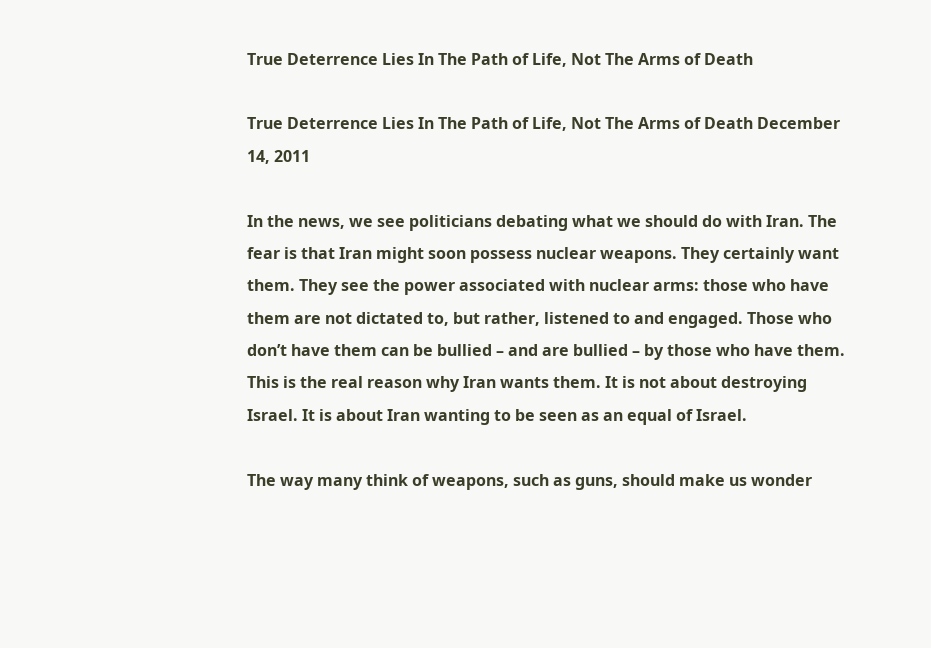True Deterrence Lies In The Path of Life, Not The Arms of Death

True Deterrence Lies In The Path of Life, Not The Arms of Death December 14, 2011

In the news, we see politicians debating what we should do with Iran. The fear is that Iran might soon possess nuclear weapons. They certainly want them. They see the power associated with nuclear arms: those who have them are not dictated to, but rather, listened to and engaged. Those who don’t have them can be bullied – and are bullied – by those who have them. This is the real reason why Iran wants them. It is not about destroying Israel. It is about Iran wanting to be seen as an equal of Israel.

The way many think of weapons, such as guns, should make us wonder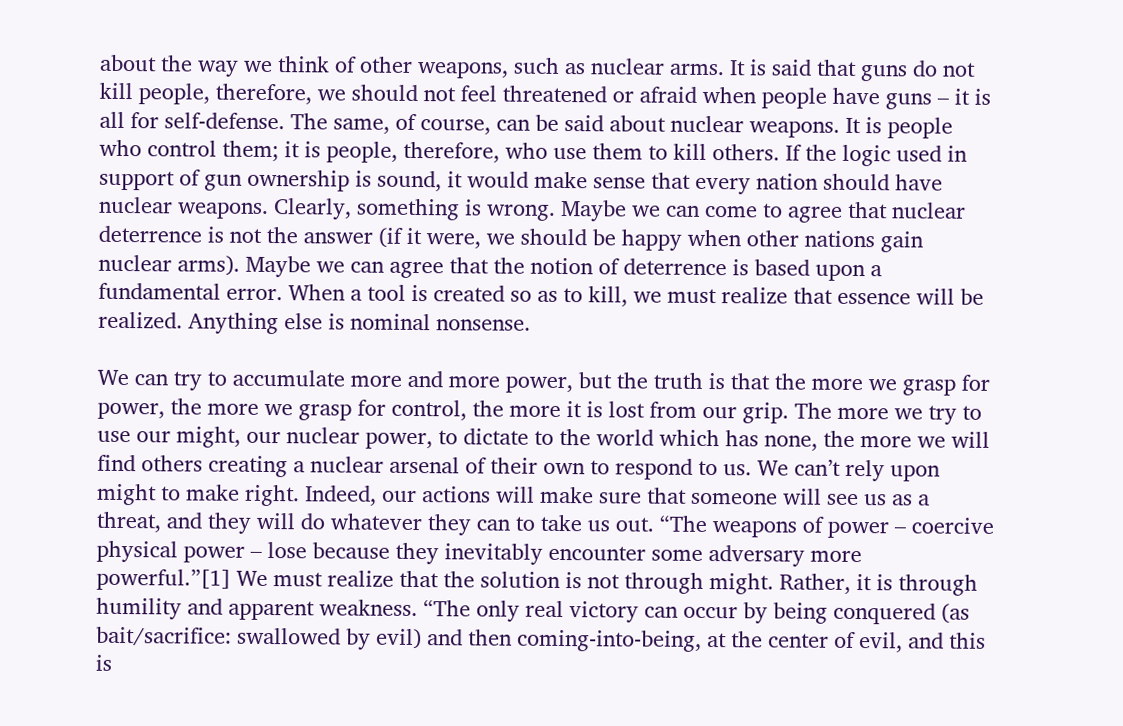about the way we think of other weapons, such as nuclear arms. It is said that guns do not kill people, therefore, we should not feel threatened or afraid when people have guns – it is all for self-defense. The same, of course, can be said about nuclear weapons. It is people who control them; it is people, therefore, who use them to kill others. If the logic used in support of gun ownership is sound, it would make sense that every nation should have nuclear weapons. Clearly, something is wrong. Maybe we can come to agree that nuclear deterrence is not the answer (if it were, we should be happy when other nations gain nuclear arms). Maybe we can agree that the notion of deterrence is based upon a fundamental error. When a tool is created so as to kill, we must realize that essence will be realized. Anything else is nominal nonsense.

We can try to accumulate more and more power, but the truth is that the more we grasp for power, the more we grasp for control, the more it is lost from our grip. The more we try to use our might, our nuclear power, to dictate to the world which has none, the more we will find others creating a nuclear arsenal of their own to respond to us. We can’t rely upon might to make right. Indeed, our actions will make sure that someone will see us as a threat, and they will do whatever they can to take us out. “The weapons of power – coercive physical power – lose because they inevitably encounter some adversary more powerful.”[1] We must realize that the solution is not through might. Rather, it is through humility and apparent weakness. “The only real victory can occur by being conquered (as bait/sacrifice: swallowed by evil) and then coming-into-being, at the center of evil, and this is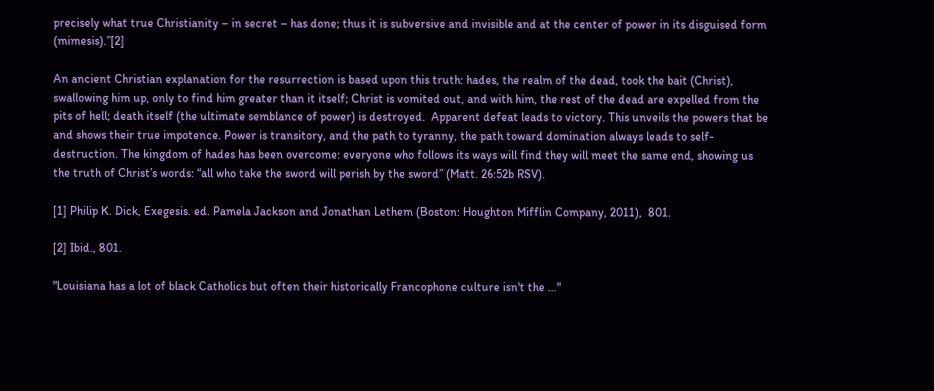precisely what true Christianity – in secret – has done; thus it is subversive and invisible and at the center of power in its disguised form (mimesis).”[2]

An ancient Christian explanation for the resurrection is based upon this truth: hades, the realm of the dead, took the bait (Christ), swallowing him up, only to find him greater than it itself; Christ is vomited out, and with him, the rest of the dead are expelled from the pits of hell; death itself (the ultimate semblance of power) is destroyed.  Apparent defeat leads to victory. This unveils the powers that be and shows their true impotence. Power is transitory, and the path to tyranny, the path toward domination always leads to self-destruction. The kingdom of hades has been overcome: everyone who follows its ways will find they will meet the same end, showing us the truth of Christ’s words: “all who take the sword will perish by the sword” (Matt. 26:52b RSV).

[1] Philip K. Dick, Exegesis. ed. Pamela Jackson and Jonathan Lethem (Boston: Houghton Mifflin Company, 2011),  801.

[2] Ibid., 801.

"Louisiana has a lot of black Catholics but often their historically Francophone culture isn't the ..."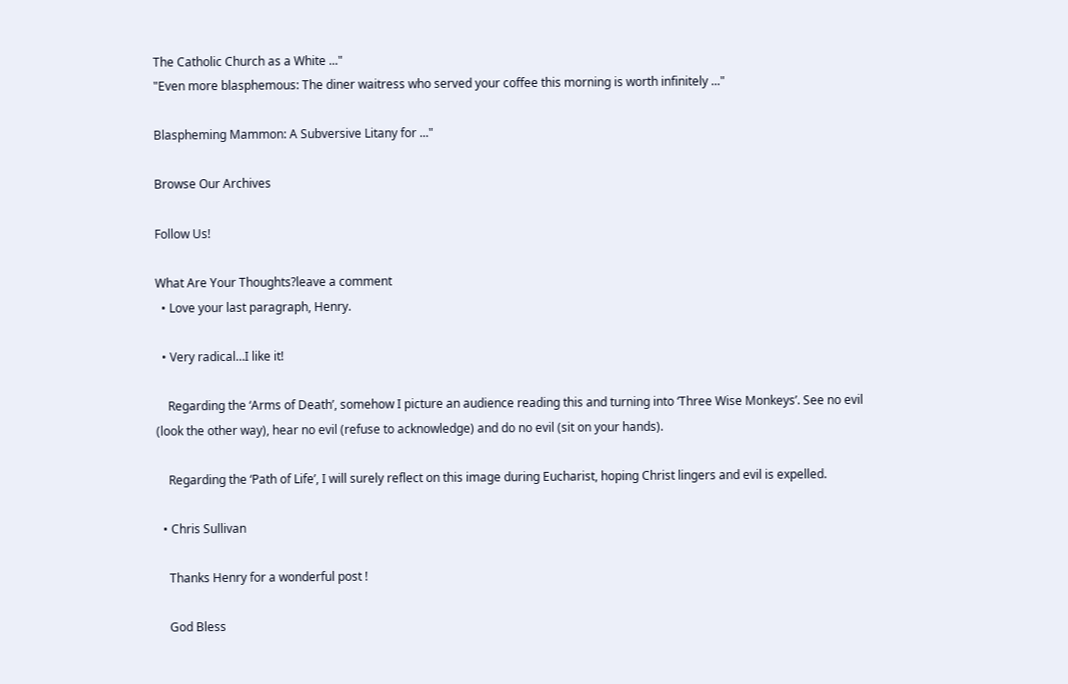The Catholic Church as a White ..."
"Even more blasphemous: The diner waitress who served your coffee this morning is worth infinitely ..."

Blaspheming Mammon: A Subversive Litany for ..."

Browse Our Archives

Follow Us!

What Are Your Thoughts?leave a comment
  • Love your last paragraph, Henry.

  • Very radical…I like it!

    Regarding the ‘Arms of Death’, somehow I picture an audience reading this and turning into ‘Three Wise Monkeys’. See no evil (look the other way), hear no evil (refuse to acknowledge) and do no evil (sit on your hands).

    Regarding the ‘Path of Life’, I will surely reflect on this image during Eucharist, hoping Christ lingers and evil is expelled.

  • Chris Sullivan

    Thanks Henry for a wonderful post !

    God Bless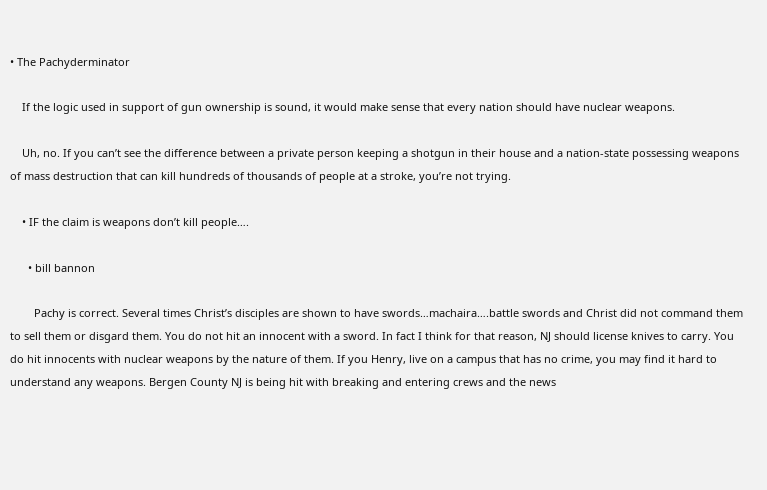• The Pachyderminator

    If the logic used in support of gun ownership is sound, it would make sense that every nation should have nuclear weapons.

    Uh, no. If you can’t see the difference between a private person keeping a shotgun in their house and a nation-state possessing weapons of mass destruction that can kill hundreds of thousands of people at a stroke, you’re not trying.

    • IF the claim is weapons don’t kill people….

      • bill bannon

        Pachy is correct. Several times Christ’s disciples are shown to have swords…machaira….battle swords and Christ did not command them to sell them or disgard them. You do not hit an innocent with a sword. In fact I think for that reason, NJ should license knives to carry. You do hit innocents with nuclear weapons by the nature of them. If you Henry, live on a campus that has no crime, you may find it hard to understand any weapons. Bergen County NJ is being hit with breaking and entering crews and the news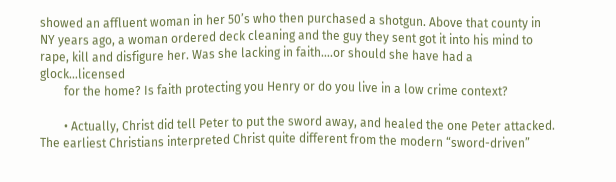showed an affluent woman in her 50’s who then purchased a shotgun. Above that county in NY years ago, a woman ordered deck cleaning and the guy they sent got it into his mind to rape, kill and disfigure her. Was she lacking in faith….or should she have had a glock…licensed
        for the home? Is faith protecting you Henry or do you live in a low crime context?

        • Actually, Christ did tell Peter to put the sword away, and healed the one Peter attacked. The earliest Christians interpreted Christ quite different from the modern “sword-driven”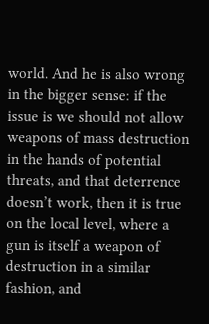world. And he is also wrong in the bigger sense: if the issue is we should not allow weapons of mass destruction in the hands of potential threats, and that deterrence doesn’t work, then it is true on the local level, where a gun is itself a weapon of destruction in a similar fashion, and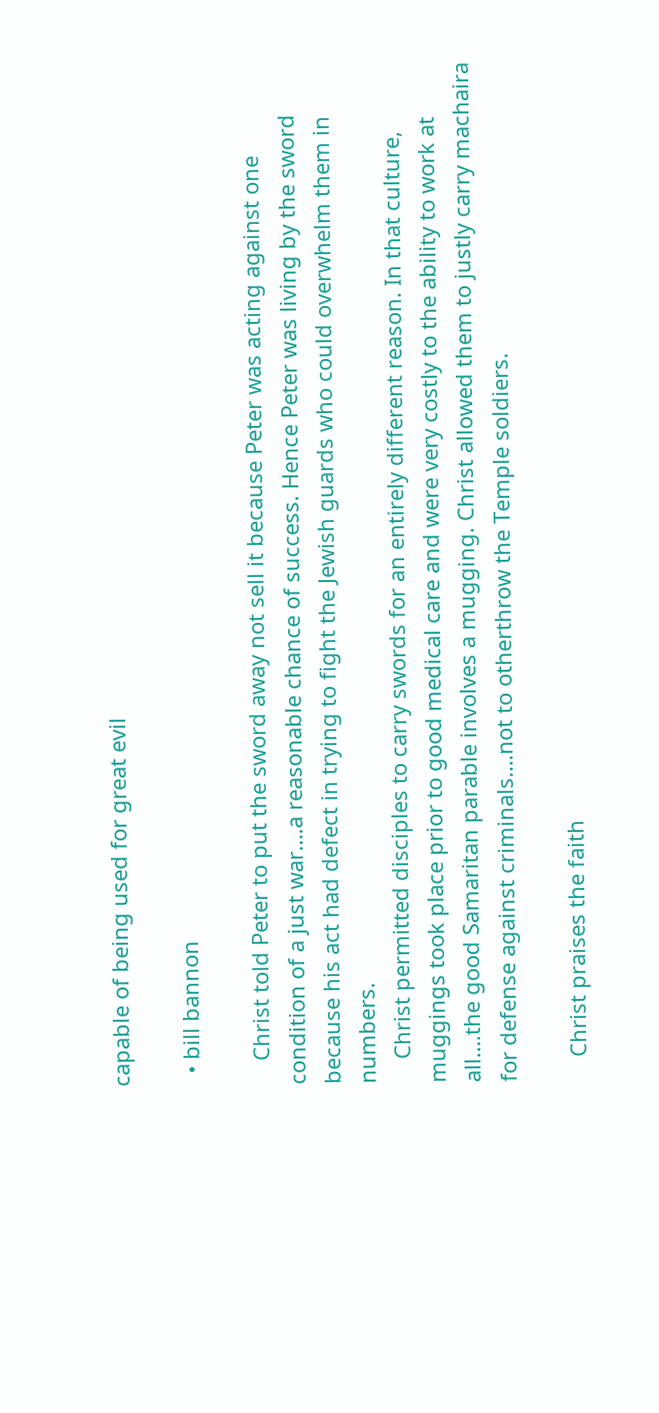capable of being used for great evil

  • bill bannon

    Christ told Peter to put the sword away not sell it because Peter was acting against one condition of a just war….a reasonable chance of success. Hence Peter was living by the sword because his act had defect in trying to fight the Jewish guards who could overwhelm them in numbers.
    Christ permitted disciples to carry swords for an entirely different reason. In that culture, muggings took place prior to good medical care and were very costly to the ability to work at all….the good Samaritan parable involves a mugging. Christ allowed them to justly carry machaira for defense against criminals….not to otherthrow the Temple soldiers.

    Christ praises the faith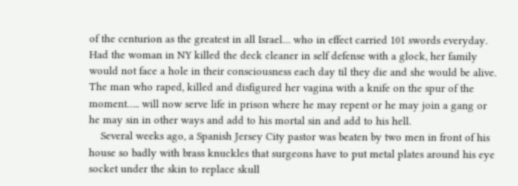of the centurion as the greatest in all Israel… who in effect carried 101 swords everyday. Had the woman in NY killed the deck cleaner in self defense with a glock, her family would not face a hole in their consciousness each day til they die and she would be alive. The man who raped, killed and disfigured her vagina with a knife on the spur of the moment….. will now serve life in prison where he may repent or he may join a gang or he may sin in other ways and add to his mortal sin and add to his hell.
    Several weeks ago, a Spanish Jersey City pastor was beaten by two men in front of his house so badly with brass knuckles that surgeons have to put metal plates around his eye socket under the skin to replace skull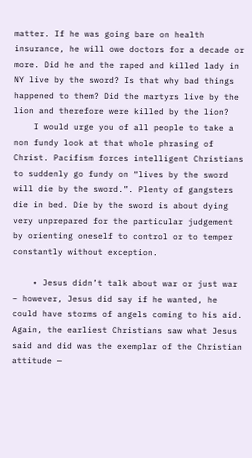matter. If he was going bare on health insurance, he will owe doctors for a decade or more. Did he and the raped and killed lady in NY live by the sword? Is that why bad things happened to them? Did the martyrs live by the lion and therefore were killed by the lion?
    I would urge you of all people to take a non fundy look at that whole phrasing of Christ. Pacifism forces intelligent Christians to suddenly go fundy on “lives by the sword will die by the sword.”. Plenty of gangsters die in bed. Die by the sword is about dying very unprepared for the particular judgement by orienting oneself to control or to temper constantly without exception.

    • Jesus didn’t talk about war or just war – however, Jesus did say if he wanted, he could have storms of angels coming to his aid. Again, the earliest Christians saw what Jesus said and did was the exemplar of the Christian attitude —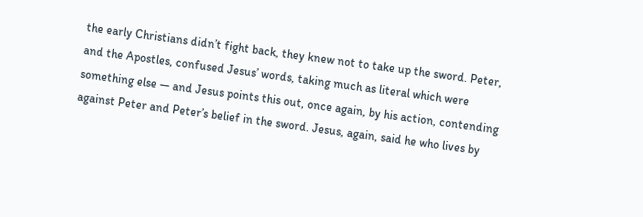the early Christians didn’t fight back, they knew not to take up the sword. Peter, and the Apostles, confused Jesus’ words, taking much as literal which were something else — and Jesus points this out, once again, by his action, contending against Peter and Peter’s belief in the sword. Jesus, again, said he who lives by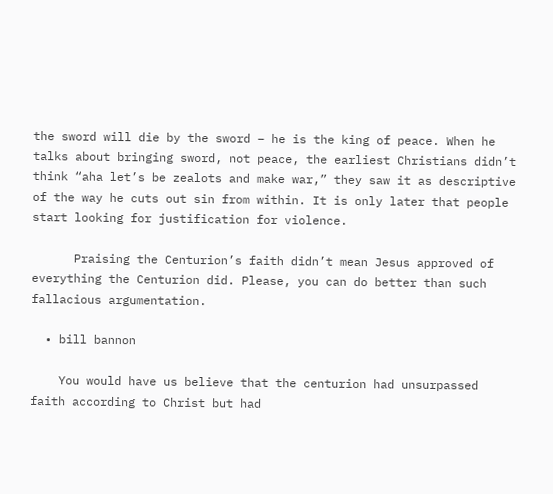the sword will die by the sword – he is the king of peace. When he talks about bringing sword, not peace, the earliest Christians didn’t think “aha let’s be zealots and make war,” they saw it as descriptive of the way he cuts out sin from within. It is only later that people start looking for justification for violence.

      Praising the Centurion’s faith didn’t mean Jesus approved of everything the Centurion did. Please, you can do better than such fallacious argumentation.

  • bill bannon

    You would have us believe that the centurion had unsurpassed faith according to Christ but had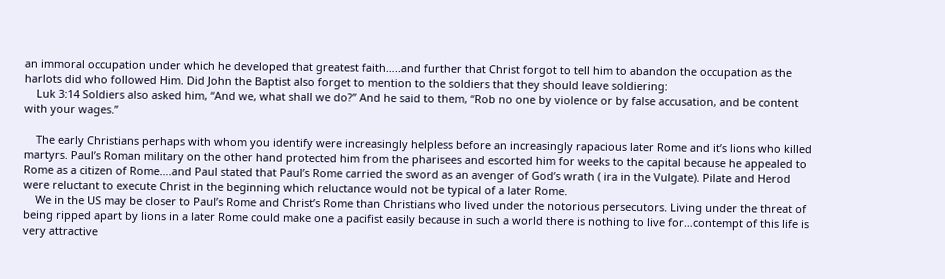an immoral occupation under which he developed that greatest faith…..and further that Christ forgot to tell him to abandon the occupation as the harlots did who followed Him. Did John the Baptist also forget to mention to the soldiers that they should leave soldiering:
    Luk 3:14 Soldiers also asked him, “And we, what shall we do?” And he said to them, “Rob no one by violence or by false accusation, and be content with your wages.”

    The early Christians perhaps with whom you identify were increasingly helpless before an increasingly rapacious later Rome and it’s lions who killed martyrs. Paul’s Roman military on the other hand protected him from the pharisees and escorted him for weeks to the capital because he appealed to Rome as a citizen of Rome….and Paul stated that Paul’s Rome carried the sword as an avenger of God’s wrath ( ira in the Vulgate). Pilate and Herod were reluctant to execute Christ in the beginning which reluctance would not be typical of a later Rome.
    We in the US may be closer to Paul’s Rome and Christ’s Rome than Christians who lived under the notorious persecutors. Living under the threat of being ripped apart by lions in a later Rome could make one a pacifist easily because in such a world there is nothing to live for…contempt of this life is very attractive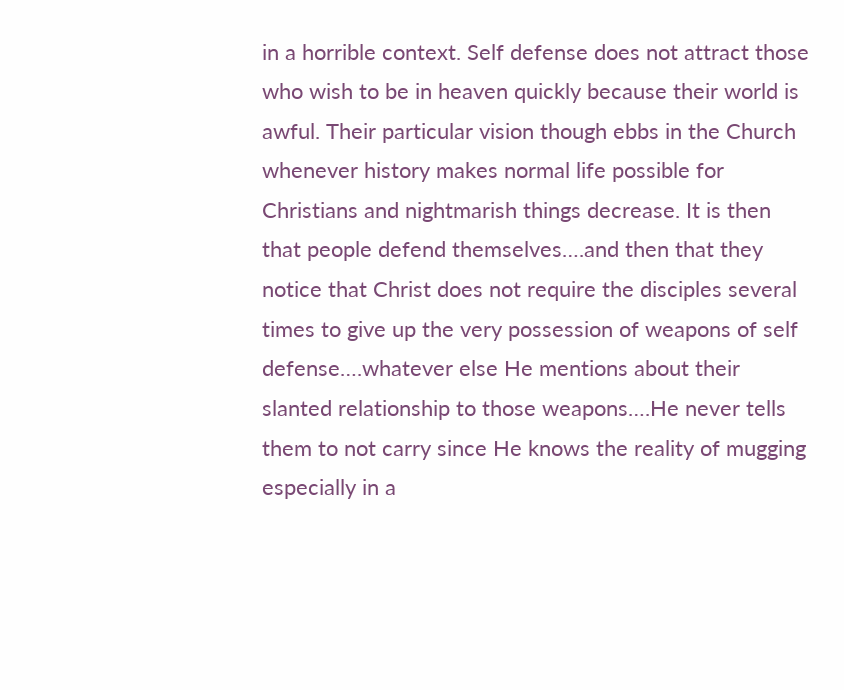in a horrible context. Self defense does not attract those who wish to be in heaven quickly because their world is awful. Their particular vision though ebbs in the Church whenever history makes normal life possible for Christians and nightmarish things decrease. It is then that people defend themselves….and then that they notice that Christ does not require the disciples several times to give up the very possession of weapons of self defense….whatever else He mentions about their slanted relationship to those weapons….He never tells them to not carry since He knows the reality of mugging especially in a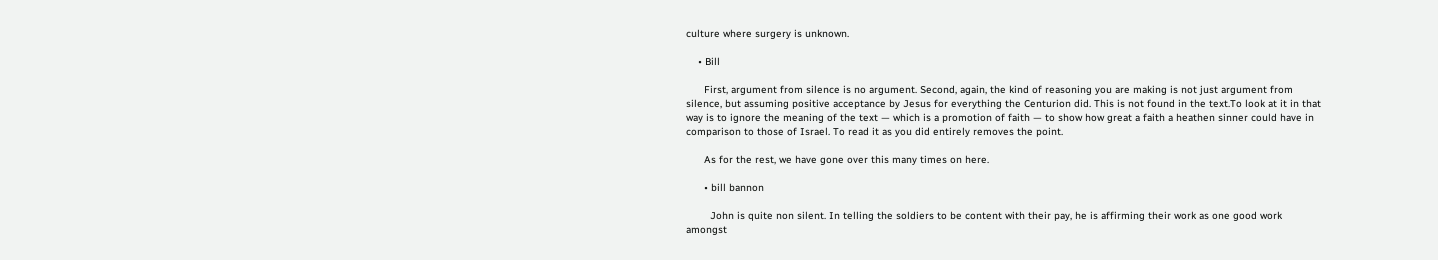culture where surgery is unknown.

    • Bill

      First, argument from silence is no argument. Second, again, the kind of reasoning you are making is not just argument from silence, but assuming positive acceptance by Jesus for everything the Centurion did. This is not found in the text.To look at it in that way is to ignore the meaning of the text — which is a promotion of faith — to show how great a faith a heathen sinner could have in comparison to those of Israel. To read it as you did entirely removes the point.

      As for the rest, we have gone over this many times on here.

      • bill bannon

        John is quite non silent. In telling the soldiers to be content with their pay, he is affirming their work as one good work amongst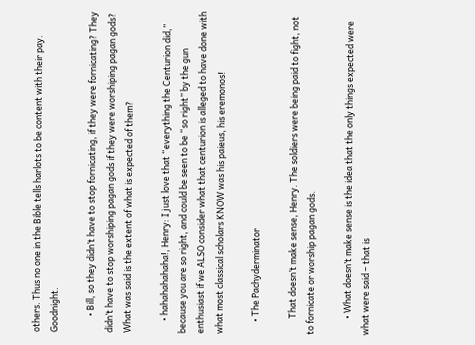others. Thus no one in the Bible tells harlots to be content with their pay. Goodnight.

        • Bill, so they didn’t have to stop fornicating, if they were fornicating? They didn’t have to stop worshiping pagan gods if they were worshiping pagan gods? What was said is the extent of what is expected of them?

      • hahahahahaha!, Henry: I just love that “everything the Centurion did,” because you are so right, and could be seen to be “so right” by the gun enthusiast if we ALSO consider what that centurion is alleged to have done with what most classical scholars KNOW was his paieus, his eremonos!

      • The Pachyderminator

        That doesn’t make sense, Henry. The soldiers were being paid to fight, not to fornicate or worship pagan gods.

        • What doesn’t make sense is the idea that the only things expected were what were said – that is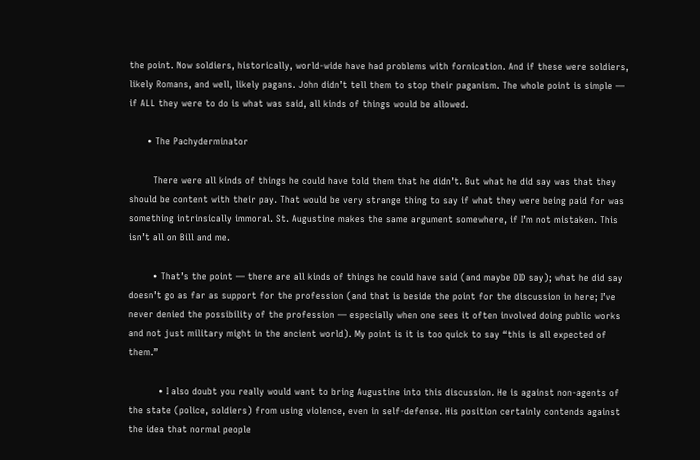the point. Now soldiers, historically, world-wide have had problems with fornication. And if these were soldiers, likely Romans, and well, likely pagans. John didn’t tell them to stop their paganism. The whole point is simple — if ALL they were to do is what was said, all kinds of things would be allowed.

      • The Pachyderminator

        There were all kinds of things he could have told them that he didn’t. But what he did say was that they should be content with their pay. That would be very strange thing to say if what they were being paid for was something intrinsically immoral. St. Augustine makes the same argument somewhere, if I’m not mistaken. This isn’t all on Bill and me.

        • That’s the point — there are all kinds of things he could have said (and maybe DID say); what he did say doesn’t go as far as support for the profession (and that is beside the point for the discussion in here; I’ve never denied the possibility of the profession — especially when one sees it often involved doing public works and not just military might in the ancient world). My point is it is too quick to say “this is all expected of them.”

          • I also doubt you really would want to bring Augustine into this discussion. He is against non-agents of the state (police, soldiers) from using violence, even in self-defense. His position certainly contends against the idea that normal people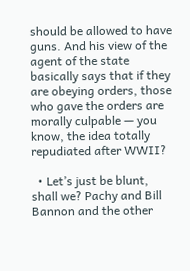should be allowed to have guns. And his view of the agent of the state basically says that if they are obeying orders, those who gave the orders are morally culpable — you know, the idea totally repudiated after WWII?

  • Let’s just be blunt, shall we? Pachy and Bill Bannon and the other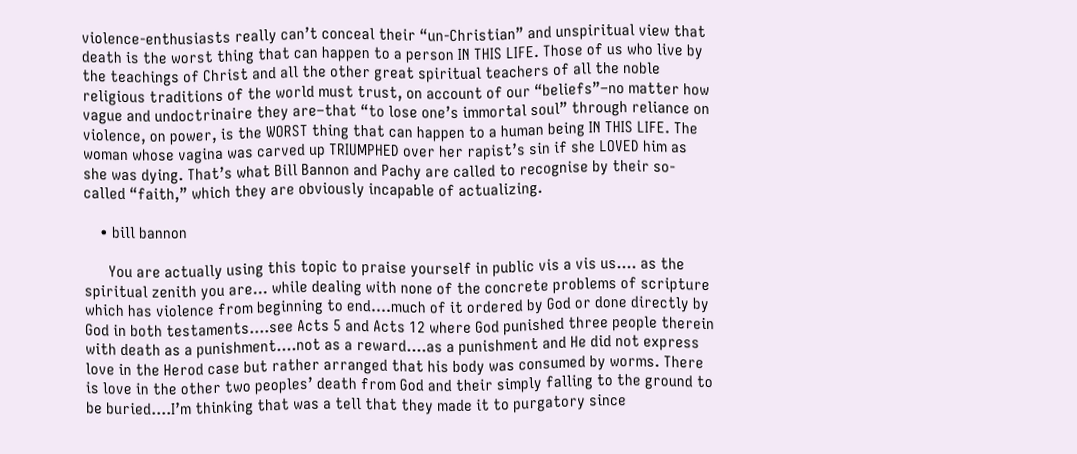violence-enthusiasts really can’t conceal their “un-Christian” and unspiritual view that death is the worst thing that can happen to a person IN THIS LIFE. Those of us who live by the teachings of Christ and all the other great spiritual teachers of all the noble religious traditions of the world must trust, on account of our “beliefs”–no matter how vague and undoctrinaire they are–that “to lose one’s immortal soul” through reliance on violence, on power, is the WORST thing that can happen to a human being IN THIS LIFE. The woman whose vagina was carved up TRIUMPHED over her rapist’s sin if she LOVED him as she was dying. That’s what Bill Bannon and Pachy are called to recognise by their so-called “faith,” which they are obviously incapable of actualizing.

    • bill bannon

      You are actually using this topic to praise yourself in public vis a vis us…. as the spiritual zenith you are… while dealing with none of the concrete problems of scripture which has violence from beginning to end….much of it ordered by God or done directly by God in both testaments….see Acts 5 and Acts 12 where God punished three people therein with death as a punishment….not as a reward….as a punishment and He did not express love in the Herod case but rather arranged that his body was consumed by worms. There is love in the other two peoples’ death from God and their simply falling to the ground to be buried….I’m thinking that was a tell that they made it to purgatory since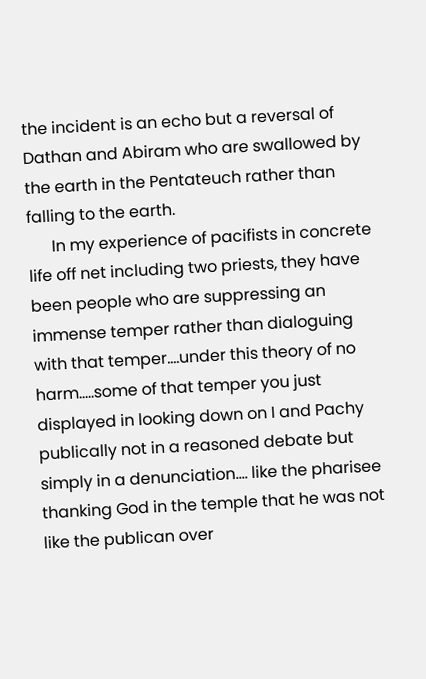the incident is an echo but a reversal of Dathan and Abiram who are swallowed by the earth in the Pentateuch rather than falling to the earth.
      In my experience of pacifists in concrete life off net including two priests, they have been people who are suppressing an immense temper rather than dialoguing with that temper….under this theory of no harm…..some of that temper you just displayed in looking down on I and Pachy publically not in a reasoned debate but simply in a denunciation…. like the pharisee thanking God in the temple that he was not like the publican over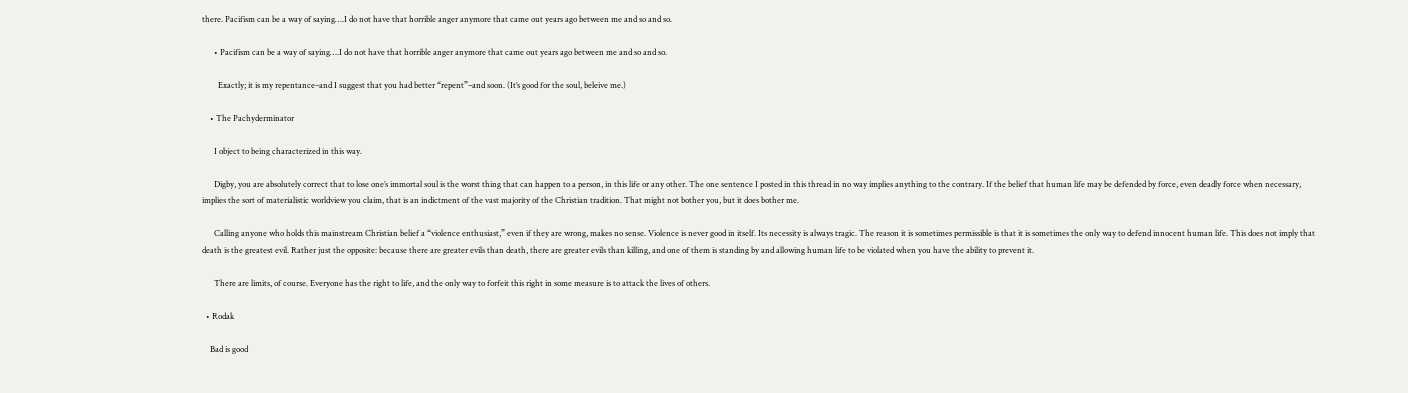there. Pacifism can be a way of saying….I do not have that horrible anger anymore that came out years ago between me and so and so.

      • Pacifism can be a way of saying….I do not have that horrible anger anymore that came out years ago between me and so and so.

        Exactly; it is my repentance–and I suggest that you had better “repent”–and soon. (It’s good for the soul, beleive me.)

    • The Pachyderminator

      I object to being characterized in this way.

      Digby, you are absolutely correct that to lose one’s immortal soul is the worst thing that can happen to a person, in this life or any other. The one sentence I posted in this thread in no way implies anything to the contrary. If the belief that human life may be defended by force, even deadly force when necessary, implies the sort of materialistic worldview you claim, that is an indictment of the vast majority of the Christian tradition. That might not bother you, but it does bother me.

      Calling anyone who holds this mainstream Christian belief a “violence enthusiast,” even if they are wrong, makes no sense. Violence is never good in itself. Its necessity is always tragic. The reason it is sometimes permissible is that it is sometimes the only way to defend innocent human life. This does not imply that death is the greatest evil. Rather just the opposite: because there are greater evils than death, there are greater evils than killing, and one of them is standing by and allowing human life to be violated when you have the ability to prevent it.

      There are limits, of course. Everyone has the right to life, and the only way to forfeit this right in some measure is to attack the lives of others.

  • Rodak

    Bad is good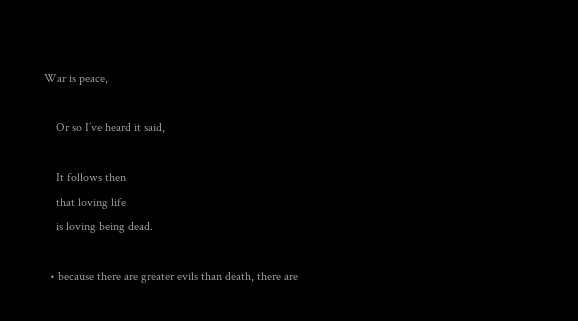War is peace,

    Or so I’ve heard it said,

    It follows then
    that loving life
    is loving being dead.

  • because there are greater evils than death, there are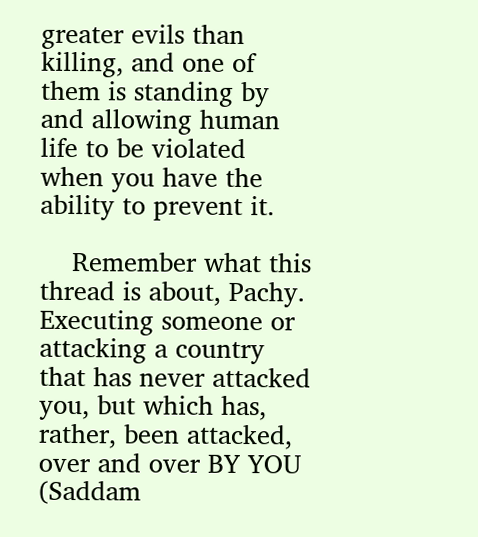greater evils than killing, and one of them is standing by and allowing human life to be violated when you have the ability to prevent it.

    Remember what this thread is about, Pachy. Executing someone or attacking a country that has never attacked you, but which has, rather, been attacked, over and over BY YOU (Saddam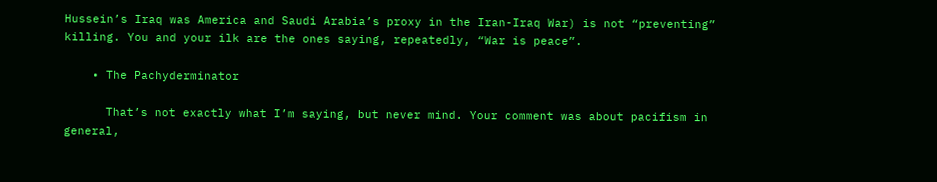Hussein’s Iraq was America and Saudi Arabia’s proxy in the Iran-Iraq War) is not “preventing” killing. You and your ilk are the ones saying, repeatedly, “War is peace”.

    • The Pachyderminator

      That’s not exactly what I’m saying, but never mind. Your comment was about pacifism in general,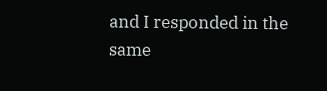and I responded in the same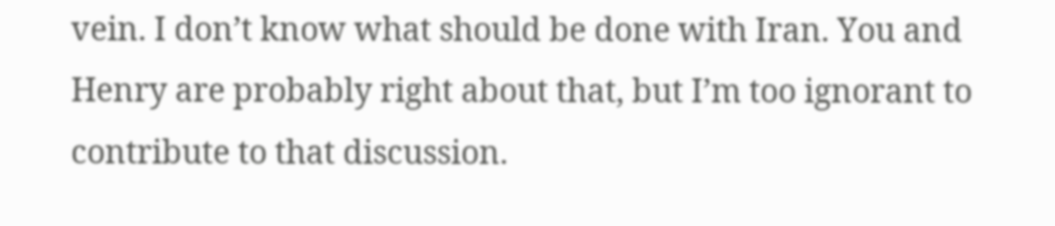vein. I don’t know what should be done with Iran. You and Henry are probably right about that, but I’m too ignorant to contribute to that discussion.